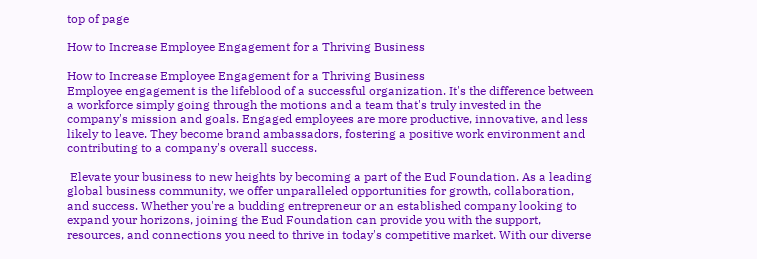top of page

How to Increase Employee Engagement for a Thriving Business

How to Increase Employee Engagement for a Thriving Business
Employee engagement is the lifeblood of a successful organization. It's the difference between a workforce simply going through the motions and a team that's truly invested in the company's mission and goals. Engaged employees are more productive, innovative, and less likely to leave. They become brand ambassadors, fostering a positive work environment and contributing to a company's overall success.

 Elevate your business to new heights by becoming a part of the Eud Foundation. As a leading global business community, we offer unparalleled opportunities for growth, collaboration, and success. Whether you're a budding entrepreneur or an established company looking to expand your horizons, joining the Eud Foundation can provide you with the support, resources, and connections you need to thrive in today's competitive market. With our diverse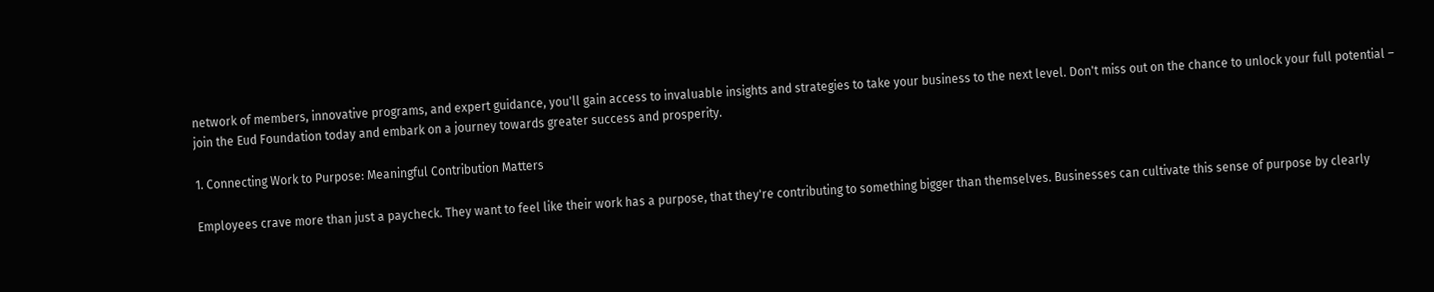network of members, innovative programs, and expert guidance, you'll gain access to invaluable insights and strategies to take your business to the next level. Don't miss out on the chance to unlock your full potential – join the Eud Foundation today and embark on a journey towards greater success and prosperity.

1. Connecting Work to Purpose: Meaningful Contribution Matters

Employees crave more than just a paycheck. They want to feel like their work has a purpose, that they're contributing to something bigger than themselves. Businesses can cultivate this sense of purpose by clearly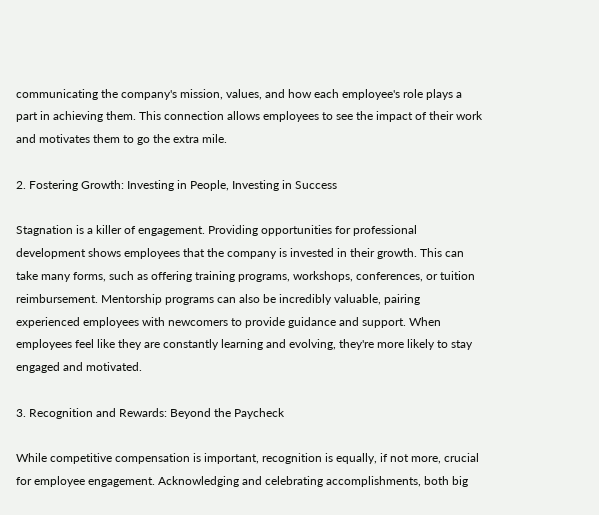communicating the company's mission, values, and how each employee's role plays a part in achieving them. This connection allows employees to see the impact of their work and motivates them to go the extra mile.

2. Fostering Growth: Investing in People, Investing in Success

Stagnation is a killer of engagement. Providing opportunities for professional development shows employees that the company is invested in their growth. This can take many forms, such as offering training programs, workshops, conferences, or tuition reimbursement. Mentorship programs can also be incredibly valuable, pairing experienced employees with newcomers to provide guidance and support. When employees feel like they are constantly learning and evolving, they're more likely to stay engaged and motivated.

3. Recognition and Rewards: Beyond the Paycheck

While competitive compensation is important, recognition is equally, if not more, crucial for employee engagement. Acknowledging and celebrating accomplishments, both big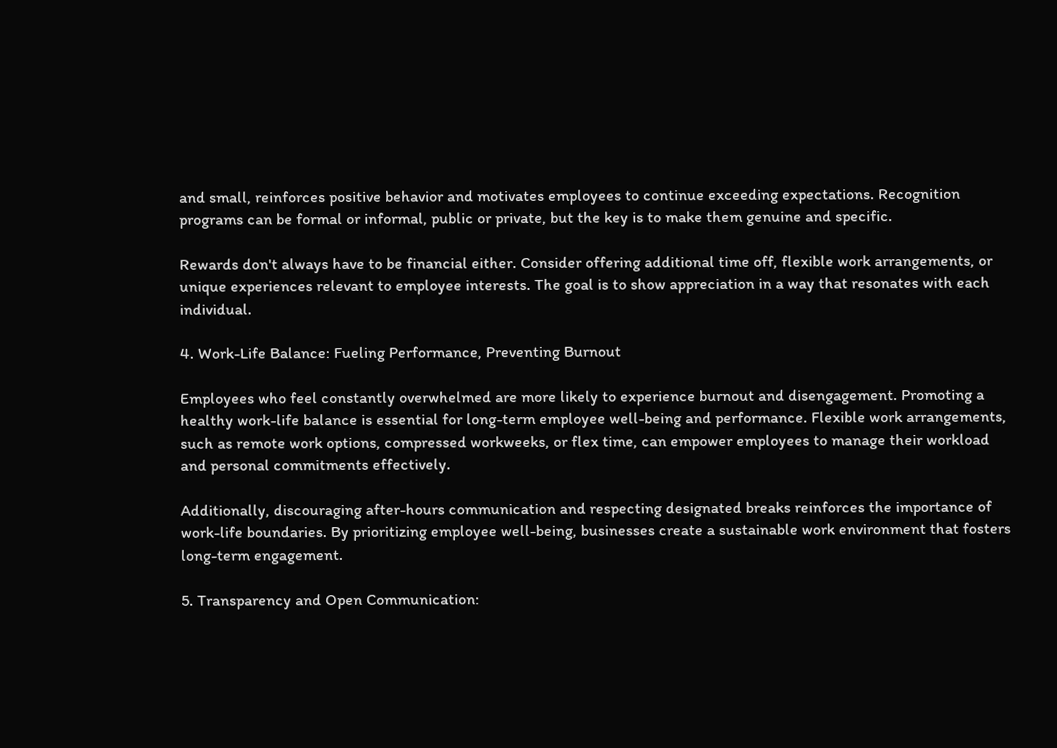and small, reinforces positive behavior and motivates employees to continue exceeding expectations. Recognition programs can be formal or informal, public or private, but the key is to make them genuine and specific.

Rewards don't always have to be financial either. Consider offering additional time off, flexible work arrangements, or unique experiences relevant to employee interests. The goal is to show appreciation in a way that resonates with each individual.

4. Work-Life Balance: Fueling Performance, Preventing Burnout

Employees who feel constantly overwhelmed are more likely to experience burnout and disengagement. Promoting a healthy work-life balance is essential for long-term employee well-being and performance. Flexible work arrangements, such as remote work options, compressed workweeks, or flex time, can empower employees to manage their workload and personal commitments effectively.

Additionally, discouraging after-hours communication and respecting designated breaks reinforces the importance of work-life boundaries. By prioritizing employee well-being, businesses create a sustainable work environment that fosters long-term engagement.

5. Transparency and Open Communication: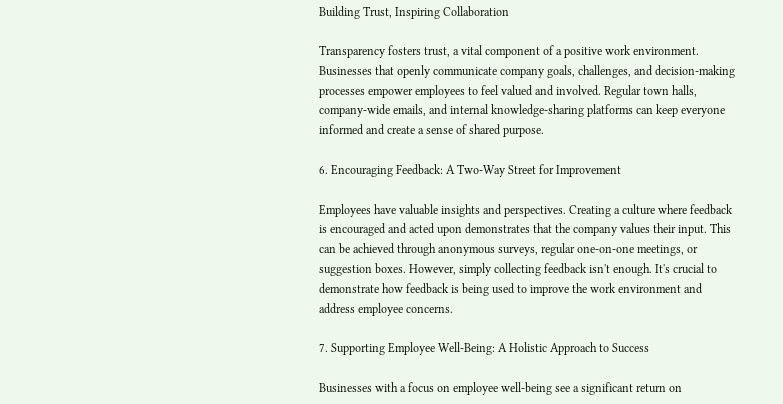Building Trust, Inspiring Collaboration

Transparency fosters trust, a vital component of a positive work environment. Businesses that openly communicate company goals, challenges, and decision-making processes empower employees to feel valued and involved. Regular town halls, company-wide emails, and internal knowledge-sharing platforms can keep everyone informed and create a sense of shared purpose.

6. Encouraging Feedback: A Two-Way Street for Improvement

Employees have valuable insights and perspectives. Creating a culture where feedback is encouraged and acted upon demonstrates that the company values their input. This can be achieved through anonymous surveys, regular one-on-one meetings, or suggestion boxes. However, simply collecting feedback isn't enough. It's crucial to demonstrate how feedback is being used to improve the work environment and address employee concerns.

7. Supporting Employee Well-Being: A Holistic Approach to Success

Businesses with a focus on employee well-being see a significant return on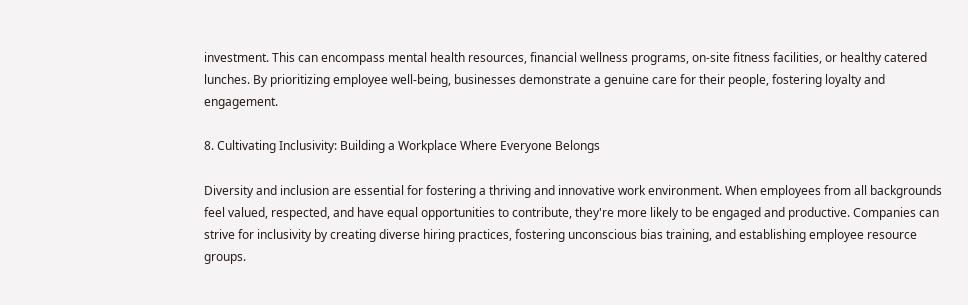investment. This can encompass mental health resources, financial wellness programs, on-site fitness facilities, or healthy catered lunches. By prioritizing employee well-being, businesses demonstrate a genuine care for their people, fostering loyalty and engagement.

8. Cultivating Inclusivity: Building a Workplace Where Everyone Belongs

Diversity and inclusion are essential for fostering a thriving and innovative work environment. When employees from all backgrounds feel valued, respected, and have equal opportunities to contribute, they're more likely to be engaged and productive. Companies can strive for inclusivity by creating diverse hiring practices, fostering unconscious bias training, and establishing employee resource groups.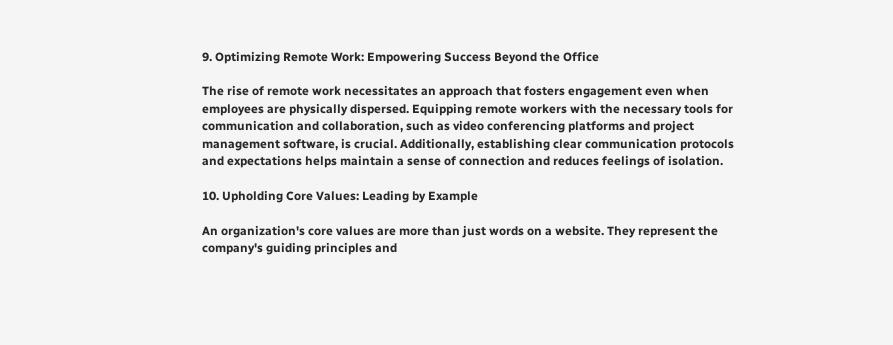9. Optimizing Remote Work: Empowering Success Beyond the Office

The rise of remote work necessitates an approach that fosters engagement even when employees are physically dispersed. Equipping remote workers with the necessary tools for communication and collaboration, such as video conferencing platforms and project management software, is crucial. Additionally, establishing clear communication protocols and expectations helps maintain a sense of connection and reduces feelings of isolation.

10. Upholding Core Values: Leading by Example

An organization's core values are more than just words on a website. They represent the company's guiding principles and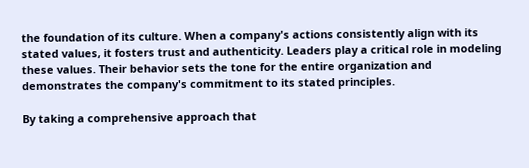the foundation of its culture. When a company's actions consistently align with its stated values, it fosters trust and authenticity. Leaders play a critical role in modeling these values. Their behavior sets the tone for the entire organization and demonstrates the company's commitment to its stated principles.

By taking a comprehensive approach that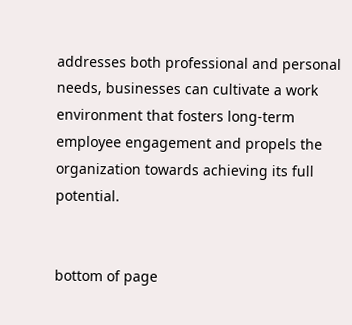addresses both professional and personal needs, businesses can cultivate a work environment that fosters long-term employee engagement and propels the organization towards achieving its full potential.


bottom of page